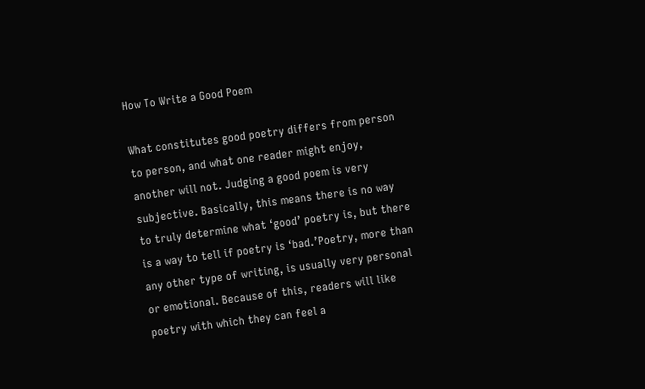How To Write a Good Poem

What constitutes good poetry differs from person to person, and what one reader might enjoy, another will not. Judging a good poem is very subjective. Basically, this means there is no way to truly determine what ‘good’ poetry is, but there is a way to tell if poetry is ‘bad.’Poetry, more than any other type of writing, is usually very personal or emotional. Because of this, readers will like poetry with which they can feel a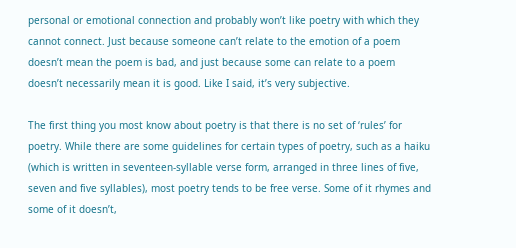personal or emotional connection and probably won’t like poetry with which they cannot connect. Just because someone can’t relate to the emotion of a poem doesn’t mean the poem is bad, and just because some can relate to a poem doesn’t necessarily mean it is good. Like I said, it’s very subjective.

The first thing you most know about poetry is that there is no set of ‘rules’ for poetry. While there are some guidelines for certain types of poetry, such as a haiku (which is written in seventeen-syllable verse form, arranged in three lines of five, seven and five syllables), most poetry tends to be free verse. Some of it rhymes and some of it doesn’t,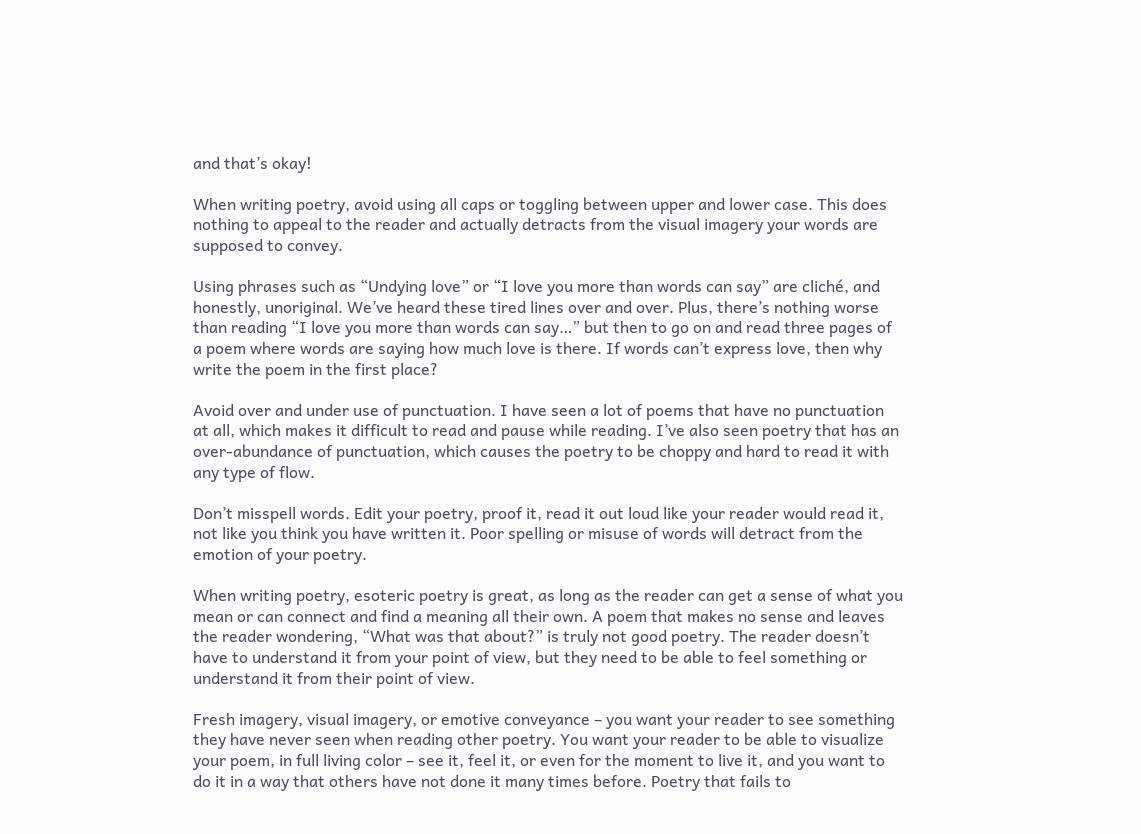and that’s okay!

When writing poetry, avoid using all caps or toggling between upper and lower case. This does nothing to appeal to the reader and actually detracts from the visual imagery your words are supposed to convey.

Using phrases such as “Undying love” or “I love you more than words can say” are cliché, and honestly, unoriginal. We’ve heard these tired lines over and over. Plus, there’s nothing worse than reading “I love you more than words can say…” but then to go on and read three pages of a poem where words are saying how much love is there. If words can’t express love, then why write the poem in the first place?

Avoid over and under use of punctuation. I have seen a lot of poems that have no punctuation at all, which makes it difficult to read and pause while reading. I’ve also seen poetry that has an over-abundance of punctuation, which causes the poetry to be choppy and hard to read it with any type of flow.

Don’t misspell words. Edit your poetry, proof it, read it out loud like your reader would read it, not like you think you have written it. Poor spelling or misuse of words will detract from the emotion of your poetry.

When writing poetry, esoteric poetry is great, as long as the reader can get a sense of what you mean or can connect and find a meaning all their own. A poem that makes no sense and leaves the reader wondering, “What was that about?” is truly not good poetry. The reader doesn’t have to understand it from your point of view, but they need to be able to feel something or understand it from their point of view.

Fresh imagery, visual imagery, or emotive conveyance – you want your reader to see something they have never seen when reading other poetry. You want your reader to be able to visualize your poem, in full living color – see it, feel it, or even for the moment to live it, and you want to do it in a way that others have not done it many times before. Poetry that fails to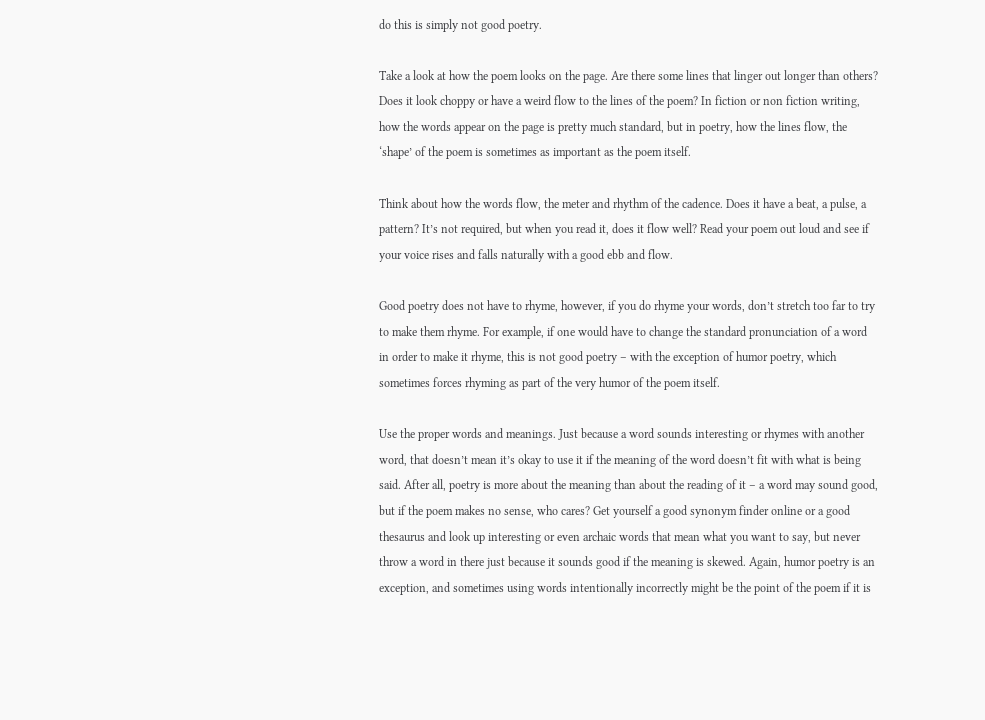do this is simply not good poetry.

Take a look at how the poem looks on the page. Are there some lines that linger out longer than others? Does it look choppy or have a weird flow to the lines of the poem? In fiction or non fiction writing, how the words appear on the page is pretty much standard, but in poetry, how the lines flow, the ‘shape’ of the poem is sometimes as important as the poem itself.

Think about how the words flow, the meter and rhythm of the cadence. Does it have a beat, a pulse, a pattern? It’s not required, but when you read it, does it flow well? Read your poem out loud and see if your voice rises and falls naturally with a good ebb and flow.

Good poetry does not have to rhyme, however, if you do rhyme your words, don’t stretch too far to try to make them rhyme. For example, if one would have to change the standard pronunciation of a word in order to make it rhyme, this is not good poetry – with the exception of humor poetry, which sometimes forces rhyming as part of the very humor of the poem itself.

Use the proper words and meanings. Just because a word sounds interesting or rhymes with another word, that doesn’t mean it’s okay to use it if the meaning of the word doesn’t fit with what is being said. After all, poetry is more about the meaning than about the reading of it – a word may sound good, but if the poem makes no sense, who cares? Get yourself a good synonym finder online or a good thesaurus and look up interesting or even archaic words that mean what you want to say, but never throw a word in there just because it sounds good if the meaning is skewed. Again, humor poetry is an exception, and sometimes using words intentionally incorrectly might be the point of the poem if it is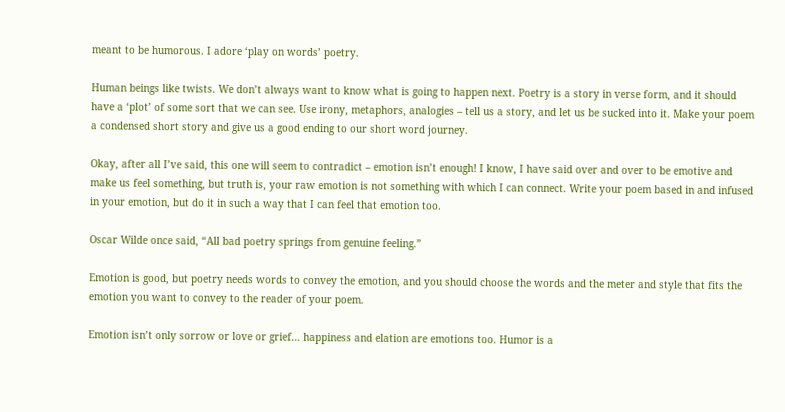meant to be humorous. I adore ‘play on words’ poetry.

Human beings like twists. We don’t always want to know what is going to happen next. Poetry is a story in verse form, and it should have a ‘plot’ of some sort that we can see. Use irony, metaphors, analogies – tell us a story, and let us be sucked into it. Make your poem a condensed short story and give us a good ending to our short word journey.

Okay, after all I’ve said, this one will seem to contradict – emotion isn’t enough! I know, I have said over and over to be emotive and make us feel something, but truth is, your raw emotion is not something with which I can connect. Write your poem based in and infused in your emotion, but do it in such a way that I can feel that emotion too.

Oscar Wilde once said, “All bad poetry springs from genuine feeling.”

Emotion is good, but poetry needs words to convey the emotion, and you should choose the words and the meter and style that fits the emotion you want to convey to the reader of your poem.

Emotion isn’t only sorrow or love or grief… happiness and elation are emotions too. Humor is a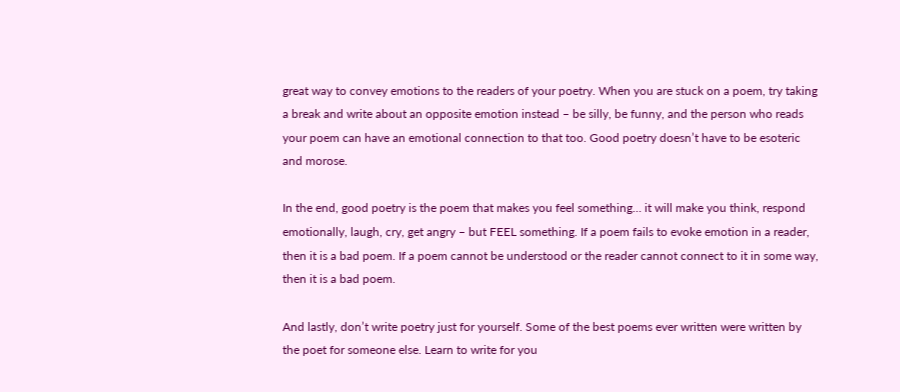great way to convey emotions to the readers of your poetry. When you are stuck on a poem, try taking a break and write about an opposite emotion instead – be silly, be funny, and the person who reads your poem can have an emotional connection to that too. Good poetry doesn’t have to be esoteric and morose.

In the end, good poetry is the poem that makes you feel something… it will make you think, respond emotionally, laugh, cry, get angry – but FEEL something. If a poem fails to evoke emotion in a reader, then it is a bad poem. If a poem cannot be understood or the reader cannot connect to it in some way, then it is a bad poem.

And lastly, don’t write poetry just for yourself. Some of the best poems ever written were written by the poet for someone else. Learn to write for you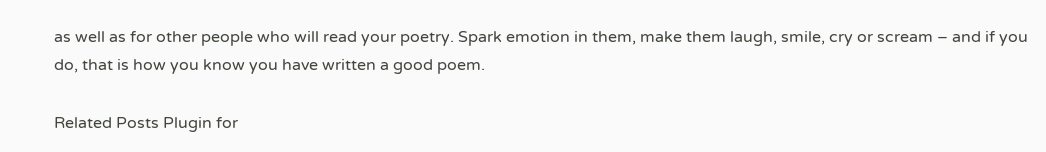as well as for other people who will read your poetry. Spark emotion in them, make them laugh, smile, cry or scream – and if you do, that is how you know you have written a good poem.

Related Posts Plugin for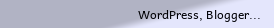WordPress, Blogger...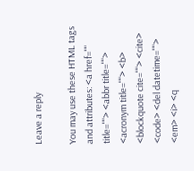Leave a reply

You may use these HTML tags and attributes: <a href="" title=""> <abbr title=""> <acronym title=""> <b> <blockquote cite=""> <cite> <code> <del datetime=""> <em> <i> <q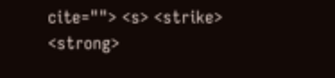cite=""> <s> <strike> <strong>